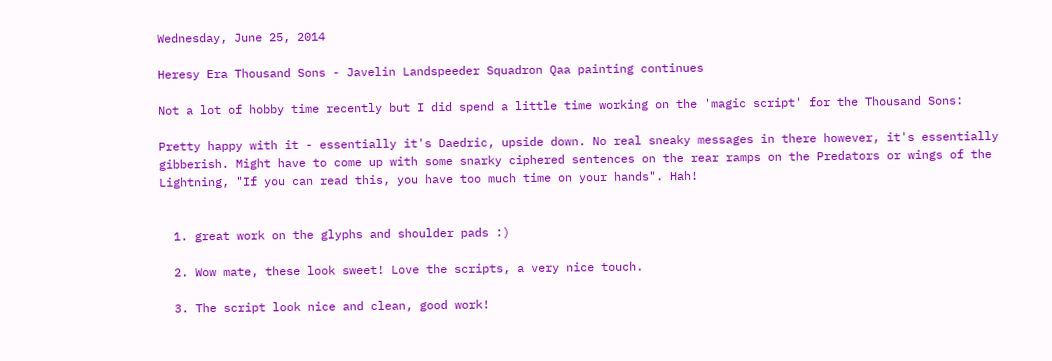Wednesday, June 25, 2014

Heresy Era Thousand Sons - Javelin Landspeeder Squadron Qaa painting continues

Not a lot of hobby time recently but I did spend a little time working on the 'magic script' for the Thousand Sons:

Pretty happy with it - essentially it's Daedric, upside down. No real sneaky messages in there however, it's essentially gibberish. Might have to come up with some snarky ciphered sentences on the rear ramps on the Predators or wings of the Lightning, "If you can read this, you have too much time on your hands". Hah!


  1. great work on the glyphs and shoulder pads :)

  2. Wow mate, these look sweet! Love the scripts, a very nice touch.

  3. The script look nice and clean, good work!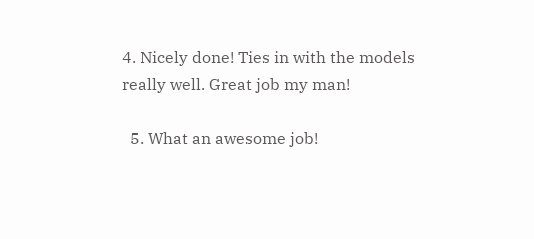4. Nicely done! Ties in with the models really well. Great job my man!

  5. What an awesome job!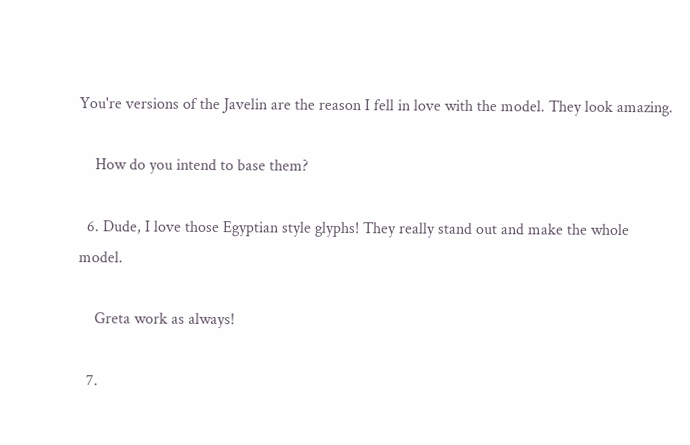You're versions of the Javelin are the reason I fell in love with the model. They look amazing.

    How do you intend to base them?

  6. Dude, I love those Egyptian style glyphs! They really stand out and make the whole model.

    Greta work as always!

  7.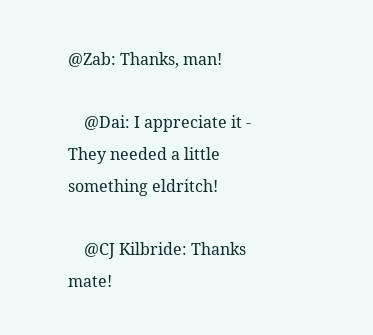@Zab: Thanks, man!

    @Dai: I appreciate it - They needed a little something eldritch!

    @CJ Kilbride: Thanks mate!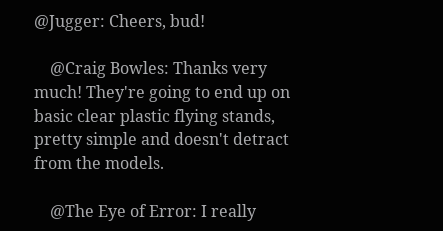@Jugger: Cheers, bud!

    @Craig Bowles: Thanks very much! They're going to end up on basic clear plastic flying stands, pretty simple and doesn't detract from the models.

    @The Eye of Error: I really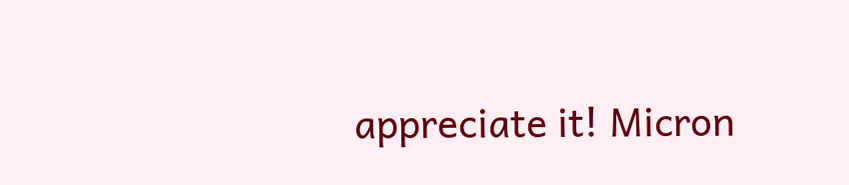appreciate it! Micron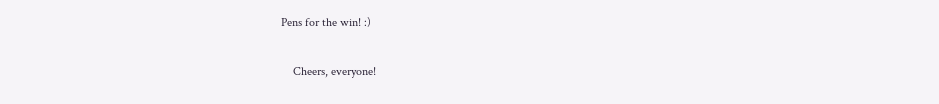Pens for the win! :)

    Cheers, everyone!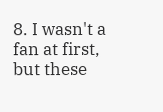8. I wasn't a fan at first, but these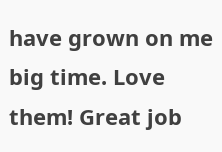have grown on me big time. Love them! Great job